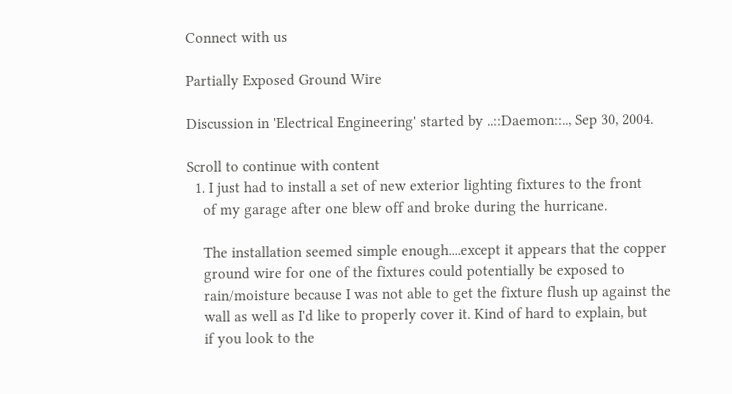Connect with us

Partially Exposed Ground Wire

Discussion in 'Electrical Engineering' started by ..::Daemon::.., Sep 30, 2004.

Scroll to continue with content
  1. I just had to install a set of new exterior lighting fixtures to the front
    of my garage after one blew off and broke during the hurricane.

    The installation seemed simple enough....except it appears that the copper
    ground wire for one of the fixtures could potentially be exposed to
    rain/moisture because I was not able to get the fixture flush up against the
    wall as well as I'd like to properly cover it. Kind of hard to explain, but
    if you look to the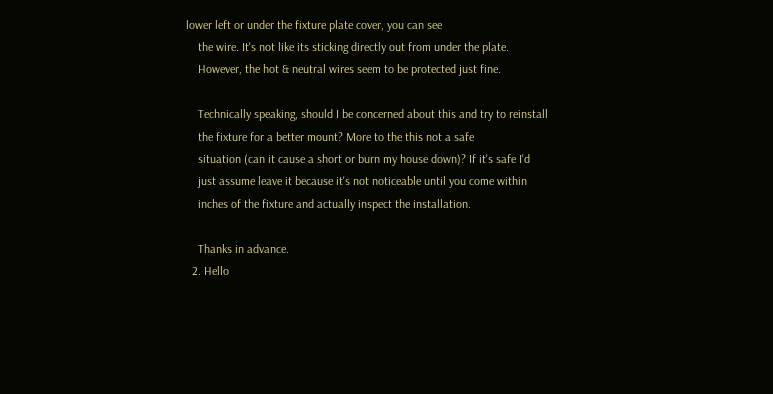lower left or under the fixture plate cover, you can see
    the wire. It's not like its sticking directly out from under the plate.
    However, the hot & neutral wires seem to be protected just fine.

    Technically speaking, should I be concerned about this and try to reinstall
    the fixture for a better mount? More to the this not a safe
    situation (can it cause a short or burn my house down)? If it's safe I'd
    just assume leave it because it's not noticeable until you come within
    inches of the fixture and actually inspect the installation.

    Thanks in advance.
  2. Hello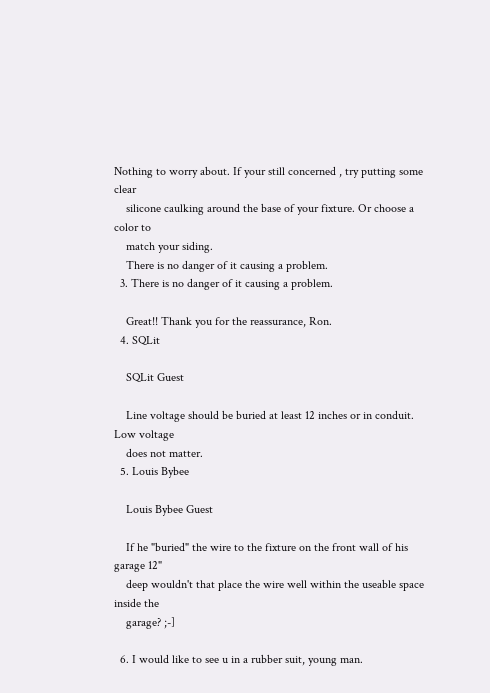Nothing to worry about. If your still concerned , try putting some clear
    silicone caulking around the base of your fixture. Or choose a color to
    match your siding.
    There is no danger of it causing a problem.
  3. There is no danger of it causing a problem.

    Great!! Thank you for the reassurance, Ron.
  4. SQLit

    SQLit Guest

    Line voltage should be buried at least 12 inches or in conduit. Low voltage
    does not matter.
  5. Louis Bybee

    Louis Bybee Guest

    If he "buried" the wire to the fixture on the front wall of his garage 12"
    deep wouldn't that place the wire well within the useable space inside the
    garage? ;-]

  6. I would like to see u in a rubber suit, young man.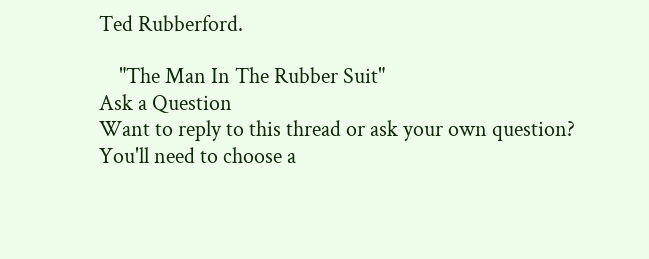Ted Rubberford.

    "The Man In The Rubber Suit"
Ask a Question
Want to reply to this thread or ask your own question?
You'll need to choose a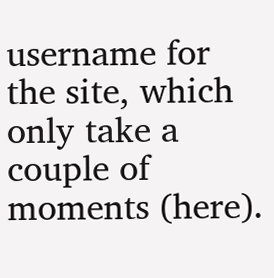username for the site, which only take a couple of moments (here).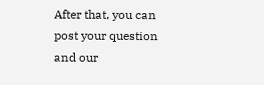After that, you can post your question and our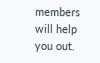members will help you out.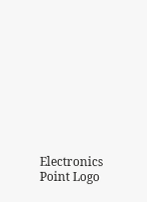Electronics Point Logo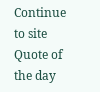Continue to site
Quote of the day